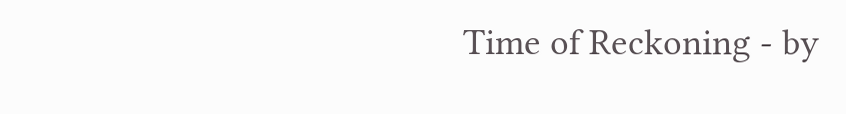Time of Reckoning - by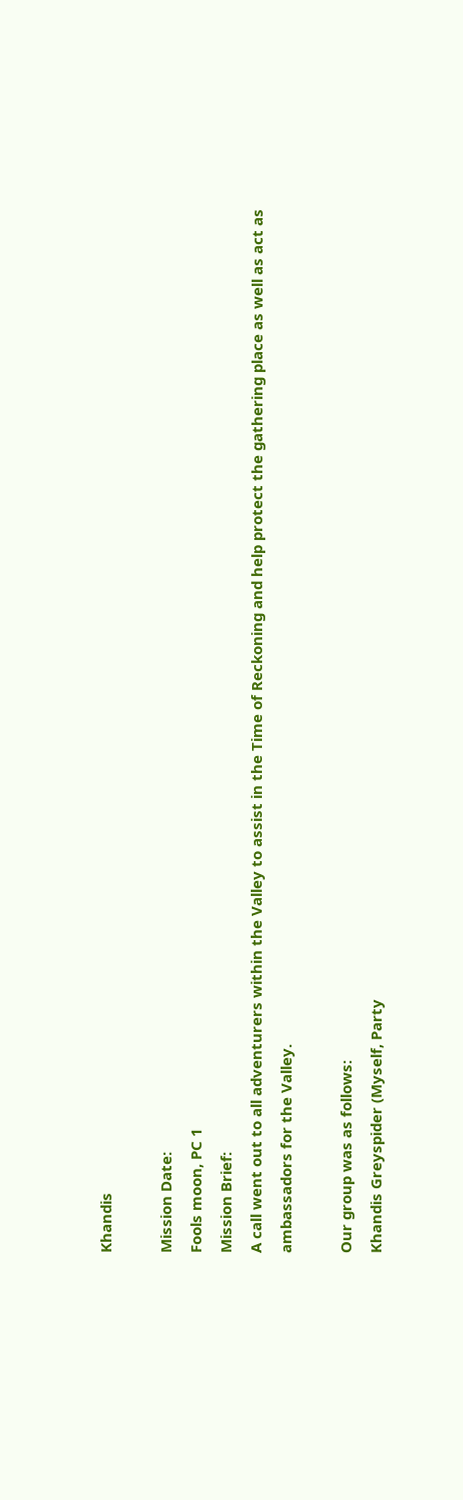Khandis

Mission Date:
Fools moon, PC 1
Mission Brief:
A call went out to all adventurers within the Valley to assist in the Time of Reckoning and help protect the gathering place as well as act as ambassadors for the Valley.

Our group was as follows:
Khandis Greyspider (Myself, Party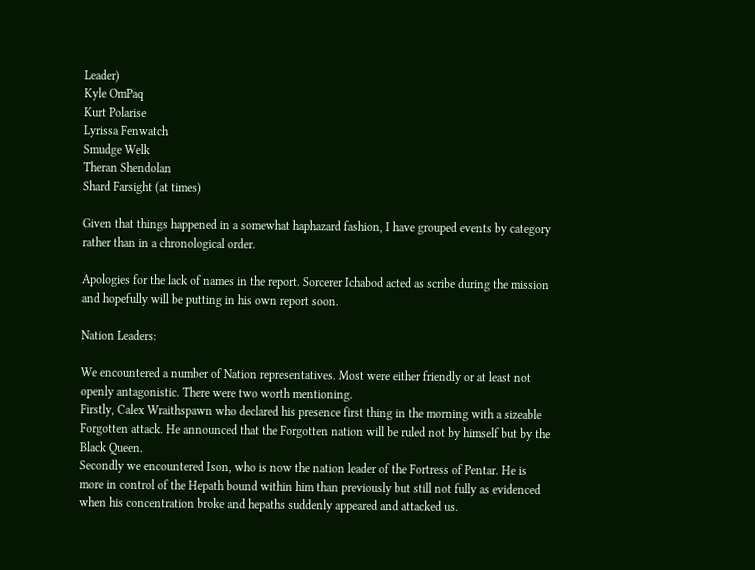Leader)
Kyle OmPaq
Kurt Polarise
Lyrissa Fenwatch
Smudge Welk
Theran Shendolan
Shard Farsight (at times)

Given that things happened in a somewhat haphazard fashion, I have grouped events by category rather than in a chronological order.

Apologies for the lack of names in the report. Sorcerer Ichabod acted as scribe during the mission and hopefully will be putting in his own report soon.

Nation Leaders:

We encountered a number of Nation representatives. Most were either friendly or at least not openly antagonistic. There were two worth mentioning.
Firstly, Calex Wraithspawn who declared his presence first thing in the morning with a sizeable Forgotten attack. He announced that the Forgotten nation will be ruled not by himself but by the Black Queen.
Secondly we encountered Ison, who is now the nation leader of the Fortress of Pentar. He is more in control of the Hepath bound within him than previously but still not fully as evidenced when his concentration broke and hepaths suddenly appeared and attacked us.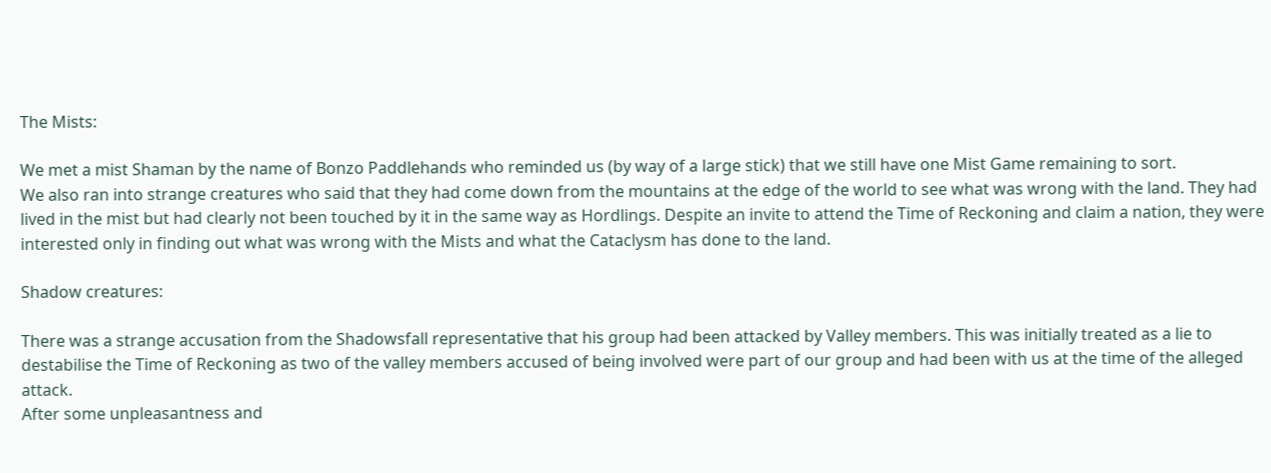The Mists:

We met a mist Shaman by the name of Bonzo Paddlehands who reminded us (by way of a large stick) that we still have one Mist Game remaining to sort.
We also ran into strange creatures who said that they had come down from the mountains at the edge of the world to see what was wrong with the land. They had lived in the mist but had clearly not been touched by it in the same way as Hordlings. Despite an invite to attend the Time of Reckoning and claim a nation, they were interested only in finding out what was wrong with the Mists and what the Cataclysm has done to the land.

Shadow creatures:

There was a strange accusation from the Shadowsfall representative that his group had been attacked by Valley members. This was initially treated as a lie to destabilise the Time of Reckoning as two of the valley members accused of being involved were part of our group and had been with us at the time of the alleged attack.
After some unpleasantness and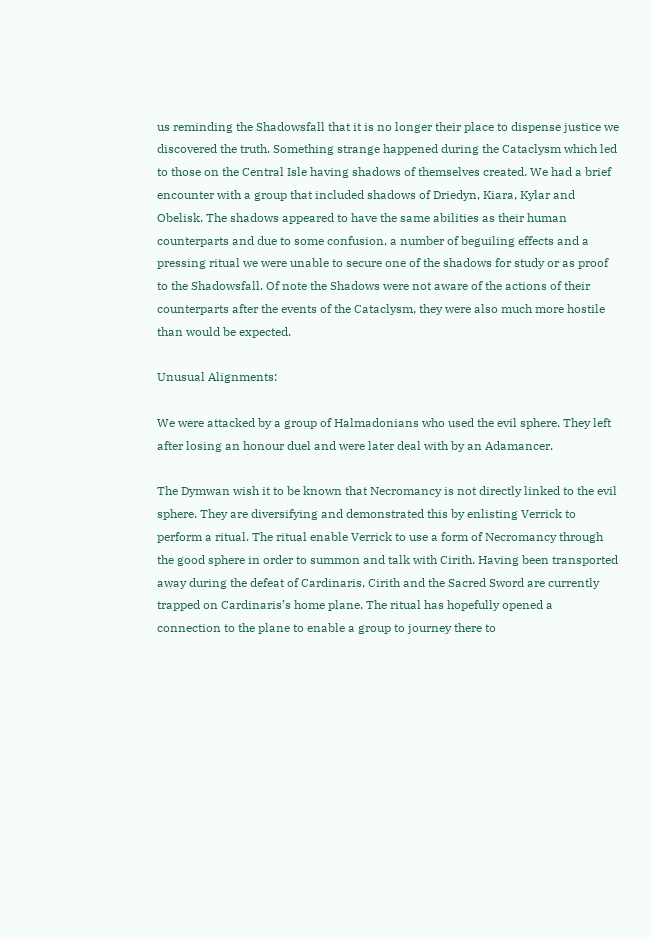us reminding the Shadowsfall that it is no longer their place to dispense justice we discovered the truth. Something strange happened during the Cataclysm which led to those on the Central Isle having shadows of themselves created. We had a brief encounter with a group that included shadows of Driedyn, Kiara, Kylar and Obelisk. The shadows appeared to have the same abilities as their human counterparts and due to some confusion, a number of beguiling effects and a pressing ritual we were unable to secure one of the shadows for study or as proof to the Shadowsfall. Of note the Shadows were not aware of the actions of their counterparts after the events of the Cataclysm, they were also much more hostile than would be expected.

Unusual Alignments:

We were attacked by a group of Halmadonians who used the evil sphere. They left after losing an honour duel and were later deal with by an Adamancer.

The Dymwan wish it to be known that Necromancy is not directly linked to the evil sphere. They are diversifying and demonstrated this by enlisting Verrick to perform a ritual. The ritual enable Verrick to use a form of Necromancy through the good sphere in order to summon and talk with Cirith. Having been transported away during the defeat of Cardinaris, Cirith and the Sacred Sword are currently trapped on Cardinaris’s home plane. The ritual has hopefully opened a connection to the plane to enable a group to journey there to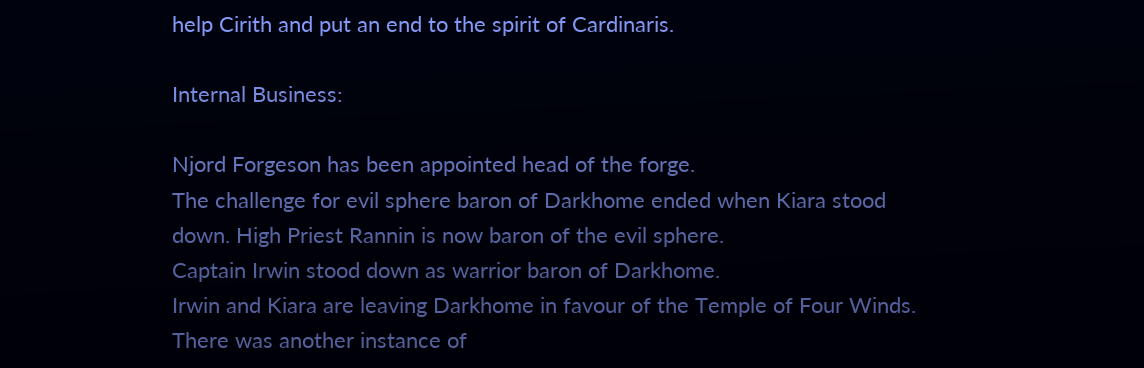help Cirith and put an end to the spirit of Cardinaris.

Internal Business:

Njord Forgeson has been appointed head of the forge.
The challenge for evil sphere baron of Darkhome ended when Kiara stood down. High Priest Rannin is now baron of the evil sphere.
Captain Irwin stood down as warrior baron of Darkhome.
Irwin and Kiara are leaving Darkhome in favour of the Temple of Four Winds.
There was another instance of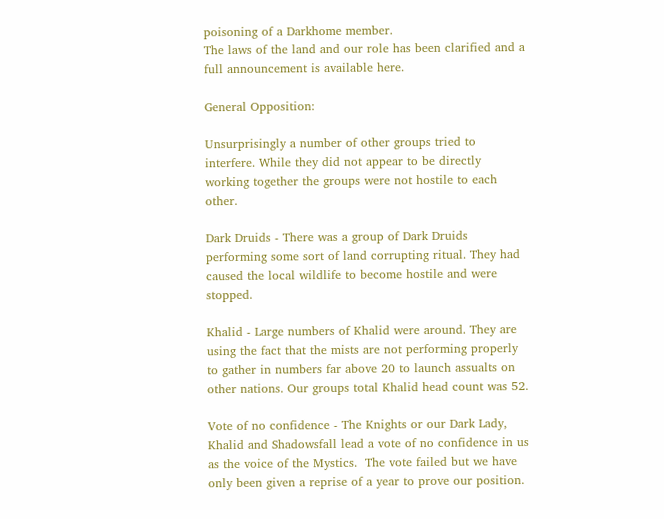poisoning of a Darkhome member.
The laws of the land and our role has been clarified and a full announcement is available here.

General Opposition:

Unsurprisingly a number of other groups tried to interfere. While they did not appear to be directly working together the groups were not hostile to each other.

Dark Druids - There was a group of Dark Druids performing some sort of land corrupting ritual. They had caused the local wildlife to become hostile and were stopped.

Khalid - Large numbers of Khalid were around. They are using the fact that the mists are not performing properly to gather in numbers far above 20 to launch assualts on other nations. Our groups total Khalid head count was 52.

Vote of no confidence - The Knights or our Dark Lady, Khalid and Shadowsfall lead a vote of no confidence in us as the voice of the Mystics.  The vote failed but we have only been given a reprise of a year to prove our position.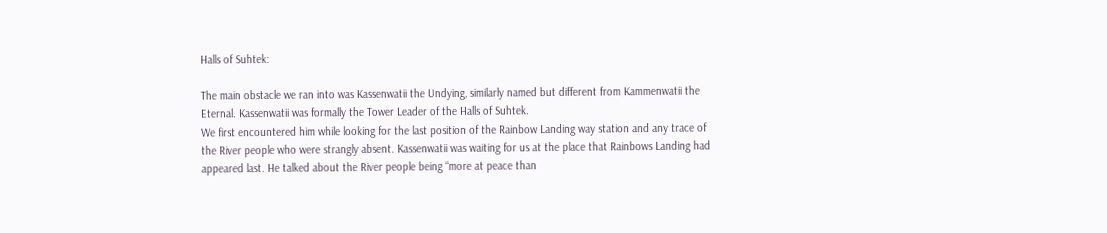Halls of Suhtek:

The main obstacle we ran into was Kassenwatii the Undying, similarly named but different from Kammenwatii the Eternal. Kassenwatii was formally the Tower Leader of the Halls of Suhtek.
We first encountered him while looking for the last position of the Rainbow Landing way station and any trace of the River people who were strangly absent. Kassenwatii was waiting for us at the place that Rainbows Landing had appeared last. He talked about the River people being “more at peace than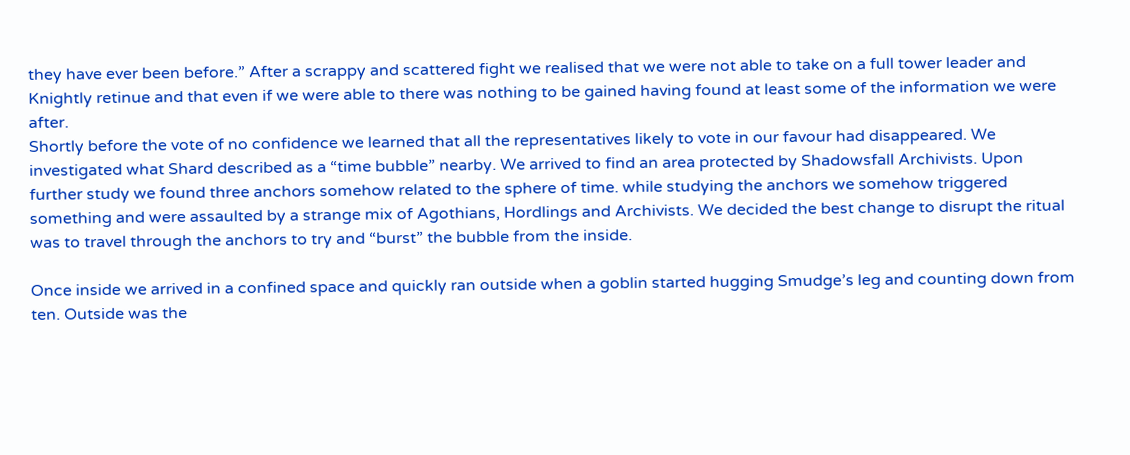they have ever been before.” After a scrappy and scattered fight we realised that we were not able to take on a full tower leader and Knightly retinue and that even if we were able to there was nothing to be gained having found at least some of the information we were after.
Shortly before the vote of no confidence we learned that all the representatives likely to vote in our favour had disappeared. We investigated what Shard described as a “time bubble” nearby. We arrived to find an area protected by Shadowsfall Archivists. Upon further study we found three anchors somehow related to the sphere of time. while studying the anchors we somehow triggered something and were assaulted by a strange mix of Agothians, Hordlings and Archivists. We decided the best change to disrupt the ritual was to travel through the anchors to try and “burst” the bubble from the inside.

Once inside we arrived in a confined space and quickly ran outside when a goblin started hugging Smudge’s leg and counting down from ten. Outside was the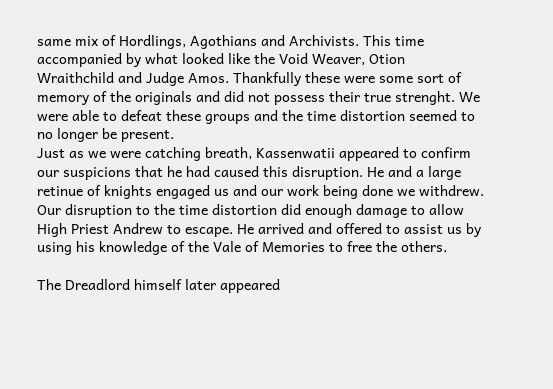same mix of Hordlings, Agothians and Archivists. This time accompanied by what looked like the Void Weaver, Otion Wraithchild and Judge Amos. Thankfully these were some sort of memory of the originals and did not possess their true strenght. We were able to defeat these groups and the time distortion seemed to no longer be present.
Just as we were catching breath, Kassenwatii appeared to confirm our suspicions that he had caused this disruption. He and a large retinue of knights engaged us and our work being done we withdrew.
Our disruption to the time distortion did enough damage to allow High Priest Andrew to escape. He arrived and offered to assist us by using his knowledge of the Vale of Memories to free the others.

The Dreadlord himself later appeared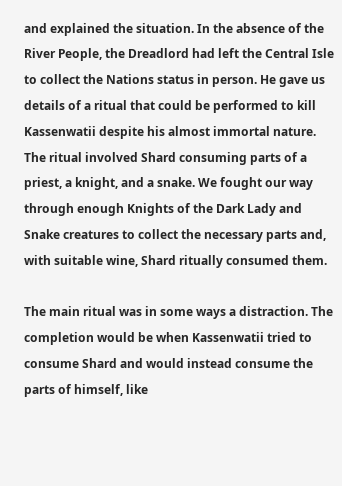and explained the situation. In the absence of the River People, the Dreadlord had left the Central Isle to collect the Nations status in person. He gave us details of a ritual that could be performed to kill Kassenwatii despite his almost immortal nature. The ritual involved Shard consuming parts of a priest, a knight, and a snake. We fought our way through enough Knights of the Dark Lady and Snake creatures to collect the necessary parts and, with suitable wine, Shard ritually consumed them.

The main ritual was in some ways a distraction. The completion would be when Kassenwatii tried to consume Shard and would instead consume the parts of himself, like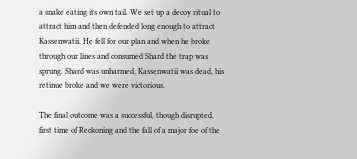a snake eating its own tail. We set up a decoy ritual to attract him and then defended long enough to attract Kassenwatii. He fell for our plan and when he broke through our lines and consumed Shard the trap was sprung. Shard was unharmed, Kassenwatii was dead, his retinue broke and we were victorious.

The final outcome was a successful, though disrupted, first time of Reckoning and the fall of a major foe of the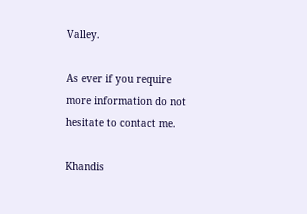Valley.

As ever if you require more information do not hesitate to contact me.

Khandis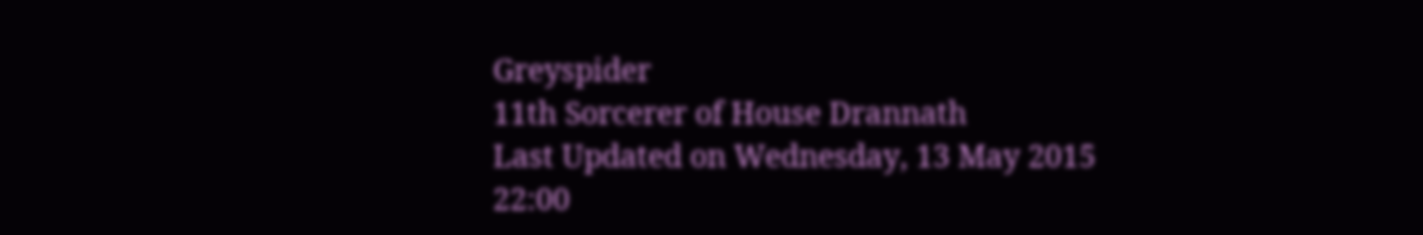Greyspider
11th Sorcerer of House Drannath
Last Updated on Wednesday, 13 May 2015 22:00